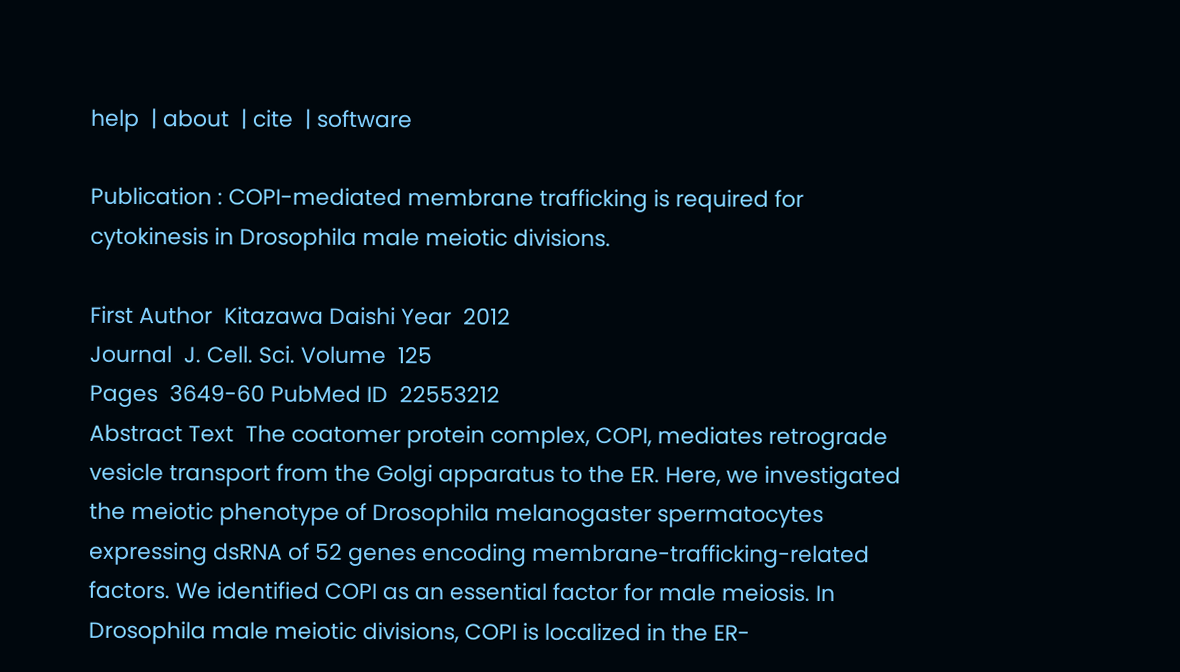help  | about  | cite  | software

Publication : COPI-mediated membrane trafficking is required for cytokinesis in Drosophila male meiotic divisions.

First Author  Kitazawa Daishi Year  2012
Journal  J. Cell. Sci. Volume  125
Pages  3649-60 PubMed ID  22553212
Abstract Text  The coatomer protein complex, COPI, mediates retrograde vesicle transport from the Golgi apparatus to the ER. Here, we investigated the meiotic phenotype of Drosophila melanogaster spermatocytes expressing dsRNA of 52 genes encoding membrane-trafficking-related factors. We identified COPI as an essential factor for male meiosis. In Drosophila male meiotic divisions, COPI is localized in the ER-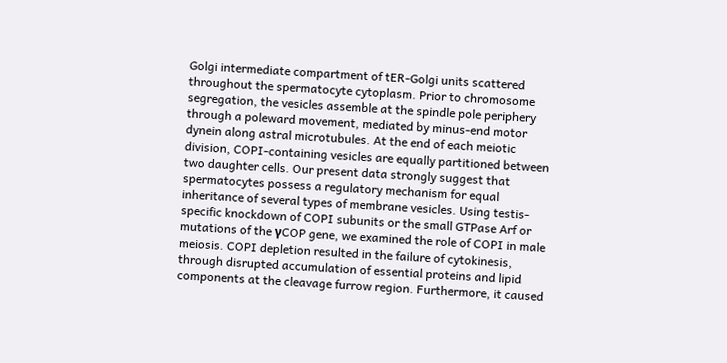Golgi intermediate compartment of tER-Golgi units scattered throughout the spermatocyte cytoplasm. Prior to chromosome segregation, the vesicles assemble at the spindle pole periphery through a poleward movement, mediated by minus-end motor dynein along astral microtubules. At the end of each meiotic division, COPI-containing vesicles are equally partitioned between two daughter cells. Our present data strongly suggest that spermatocytes possess a regulatory mechanism for equal inheritance of several types of membrane vesicles. Using testis-specific knockdown of COPI subunits or the small GTPase Arf or mutations of the γCOP gene, we examined the role of COPI in male meiosis. COPI depletion resulted in the failure of cytokinesis, through disrupted accumulation of essential proteins and lipid components at the cleavage furrow region. Furthermore, it caused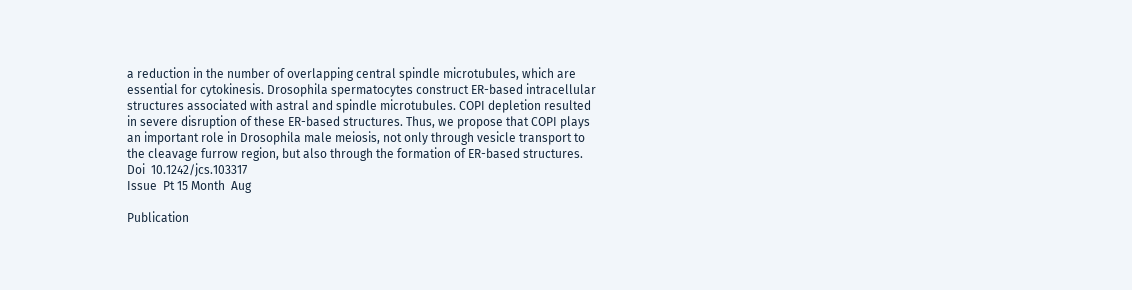a reduction in the number of overlapping central spindle microtubules, which are essential for cytokinesis. Drosophila spermatocytes construct ER-based intracellular structures associated with astral and spindle microtubules. COPI depletion resulted in severe disruption of these ER-based structures. Thus, we propose that COPI plays an important role in Drosophila male meiosis, not only through vesicle transport to the cleavage furrow region, but also through the formation of ER-based structures. Doi  10.1242/jcs.103317
Issue  Pt 15 Month  Aug

Publication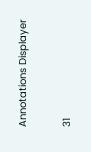Annotations Displayer

31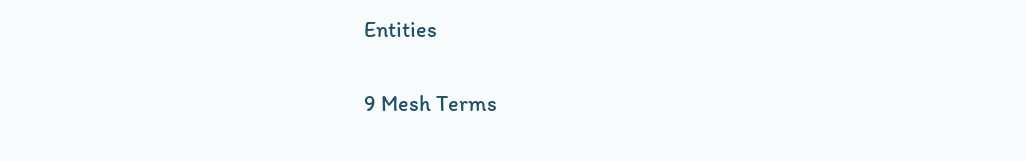Entities

9 Mesh Terms